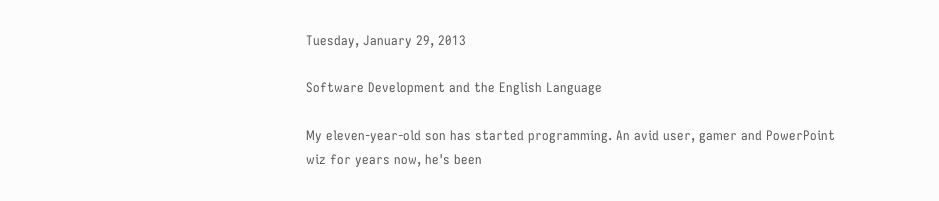Tuesday, January 29, 2013

Software Development and the English Language

My eleven-year-old son has started programming. An avid user, gamer and PowerPoint wiz for years now, he's been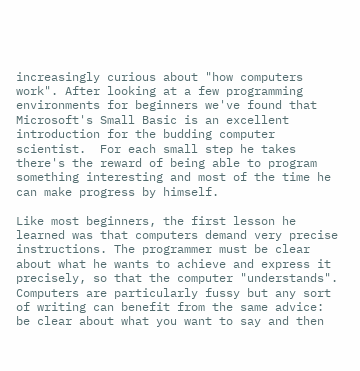increasingly curious about "how computers work". After looking at a few programming environments for beginners we've found that Microsoft's Small Basic is an excellent introduction for the budding computer scientist.  For each small step he takes there's the reward of being able to program something interesting and most of the time he can make progress by himself.

Like most beginners, the first lesson he learned was that computers demand very precise instructions. The programmer must be clear about what he wants to achieve and express it precisely, so that the computer "understands". Computers are particularly fussy but any sort of writing can benefit from the same advice: be clear about what you want to say and then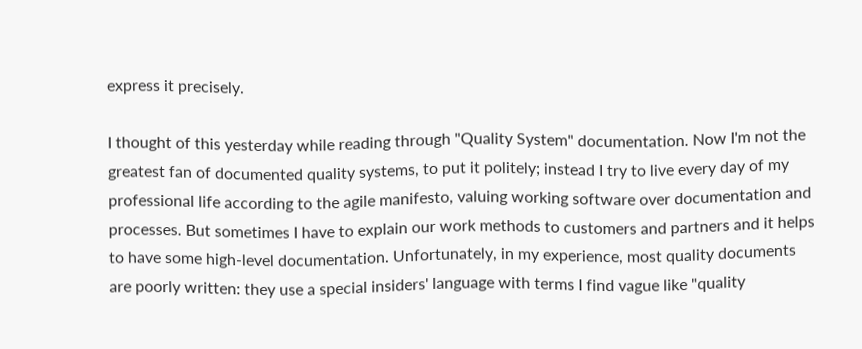express it precisely.

I thought of this yesterday while reading through "Quality System" documentation. Now I'm not the greatest fan of documented quality systems, to put it politely; instead I try to live every day of my professional life according to the agile manifesto, valuing working software over documentation and processes. But sometimes I have to explain our work methods to customers and partners and it helps to have some high-level documentation. Unfortunately, in my experience, most quality documents are poorly written: they use a special insiders' language with terms I find vague like "quality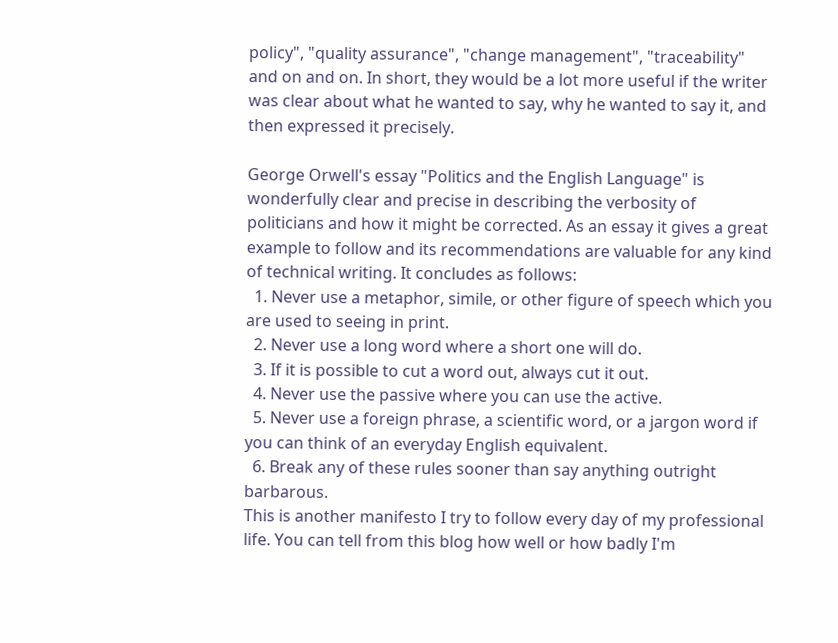policy", "quality assurance", "change management", "traceability" and on and on. In short, they would be a lot more useful if the writer was clear about what he wanted to say, why he wanted to say it, and then expressed it precisely.

George Orwell's essay "Politics and the English Language" is wonderfully clear and precise in describing the verbosity of politicians and how it might be corrected. As an essay it gives a great example to follow and its recommendations are valuable for any kind of technical writing. It concludes as follows:
  1. Never use a metaphor, simile, or other figure of speech which you are used to seeing in print.
  2. Never use a long word where a short one will do.
  3. If it is possible to cut a word out, always cut it out.
  4. Never use the passive where you can use the active.
  5. Never use a foreign phrase, a scientific word, or a jargon word if you can think of an everyday English equivalent.
  6. Break any of these rules sooner than say anything outright barbarous.
This is another manifesto I try to follow every day of my professional life. You can tell from this blog how well or how badly I'm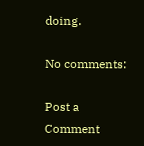doing.

No comments:

Post a Comment